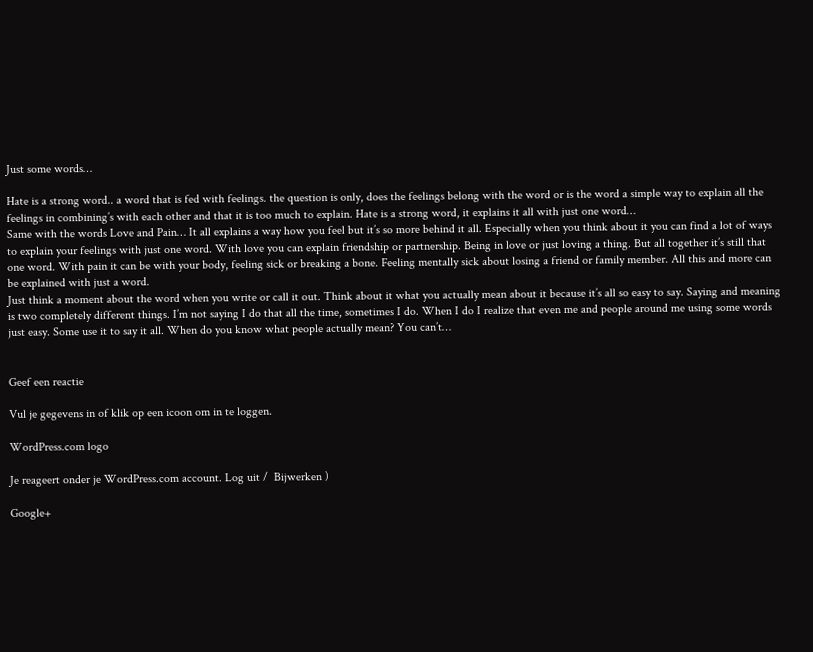Just some words…

Hate is a strong word.. a word that is fed with feelings. the question is only, does the feelings belong with the word or is the word a simple way to explain all the feelings in combining’s with each other and that it is too much to explain. Hate is a strong word, it explains it all with just one word…
Same with the words Love and Pain… It all explains a way how you feel but it’s so more behind it all. Especially when you think about it you can find a lot of ways to explain your feelings with just one word. With love you can explain friendship or partnership. Being in love or just loving a thing. But all together it’s still that one word. With pain it can be with your body, feeling sick or breaking a bone. Feeling mentally sick about losing a friend or family member. All this and more can be explained with just a word.
Just think a moment about the word when you write or call it out. Think about it what you actually mean about it because it’s all so easy to say. Saying and meaning is two completely different things. I’m not saying I do that all the time, sometimes I do. When I do I realize that even me and people around me using some words just easy. Some use it to say it all. When do you know what people actually mean? You can’t…


Geef een reactie

Vul je gegevens in of klik op een icoon om in te loggen.

WordPress.com logo

Je reageert onder je WordPress.com account. Log uit /  Bijwerken )

Google+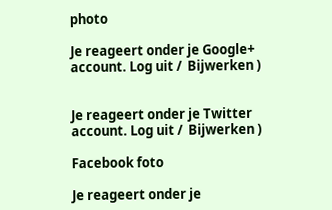photo

Je reageert onder je Google+ account. Log uit /  Bijwerken )


Je reageert onder je Twitter account. Log uit /  Bijwerken )

Facebook foto

Je reageert onder je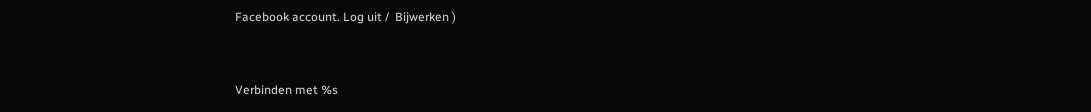Facebook account. Log uit /  Bijwerken )


Verbinden met %s